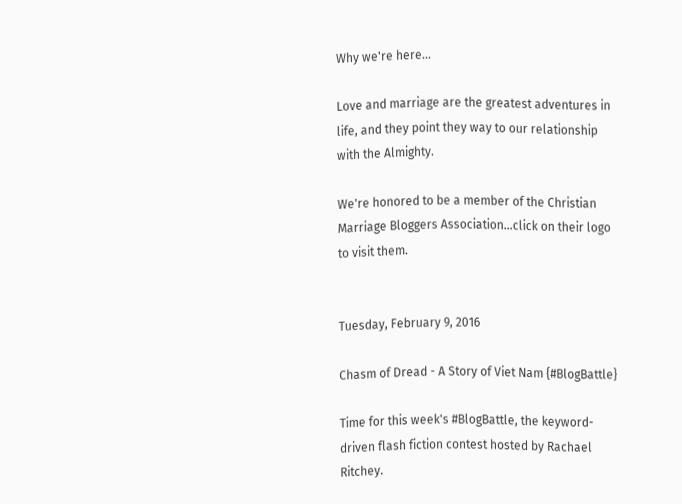Why we're here...

Love and marriage are the greatest adventures in life, and they point they way to our relationship with the Almighty.

We're honored to be a member of the Christian Marriage Bloggers Association...click on their logo to visit them.


Tuesday, February 9, 2016

Chasm of Dread - A Story of Viet Nam {#BlogBattle}

Time for this week's #BlogBattle, the keyword-driven flash fiction contest hosted by Rachael Ritchey.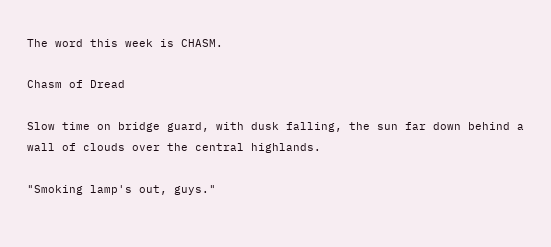The word this week is CHASM.

Chasm of Dread

Slow time on bridge guard, with dusk falling, the sun far down behind a wall of clouds over the central highlands.

"Smoking lamp's out, guys."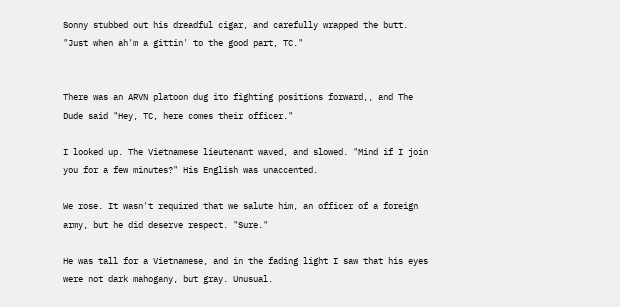Sonny stubbed out his dreadful cigar, and carefully wrapped the butt. "Just when ah'm a gittin' to the good part, TC."


There was an ARVN platoon dug ito fighting positions forward,, and The Dude said "Hey, TC, here comes their officer."

I looked up. The Vietnamese lieutenant waved, and slowed. "Mind if I join you for a few minutes?" His English was unaccented.

We rose. It wasn't required that we salute him, an officer of a foreign army, but he did deserve respect. "Sure."

He was tall for a Vietnamese, and in the fading light I saw that his eyes were not dark mahogany, but gray. Unusual.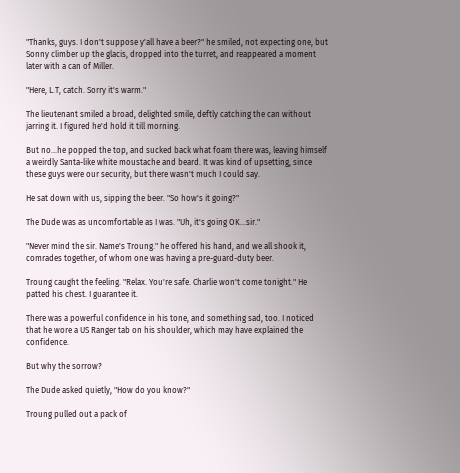"Thanks, guys. I don't suppose y'all have a beer?" he smiled, not expecting one, but Sonny climber up the glacis, dropped into the turret, and reappeared a moment later with a can of Miller.

"Here, L.T, catch. Sorry it's warm."

The lieutenant smiled a broad, delighted smile, deftly catching the can without jarring it. I figured he'd hold it till morning.

But no...he popped the top, and sucked back what foam there was, leaving himself a weirdly Santa-like white moustache and beard. It was kind of upsetting, since these guys were our security, but there wasn't much I could say.

He sat down with us, sipping the beer. "So how's it going?"

The Dude was as uncomfortable as I was. "Uh, it's going OK...sir."

"Never mind the sir. Name's Troung." he offered his hand, and we all shook it, comrades together, of whom one was having a pre-guard-duty beer.

Troung caught the feeling. "Relax. You're safe. Charlie won't come tonight." He patted his chest. I guarantee it.

There was a powerful confidence in his tone, and something sad, too. I noticed that he wore a US Ranger tab on his shoulder, which may have explained the confidence.

But why the sorrow?

The Dude asked quietly, "How do you know?"

Troung pulled out a pack of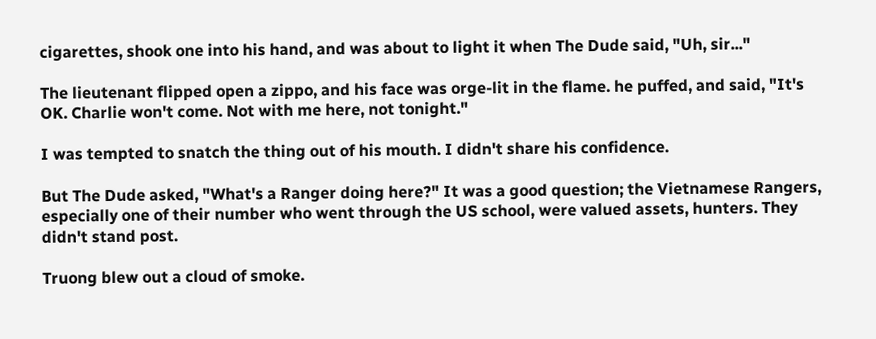cigarettes, shook one into his hand, and was about to light it when The Dude said, "Uh, sir..."

The lieutenant flipped open a zippo, and his face was orge-lit in the flame. he puffed, and said, "It's OK. Charlie won't come. Not with me here, not tonight."

I was tempted to snatch the thing out of his mouth. I didn't share his confidence.

But The Dude asked, "What's a Ranger doing here?" It was a good question; the Vietnamese Rangers, especially one of their number who went through the US school, were valued assets, hunters. They didn't stand post.

Truong blew out a cloud of smoke.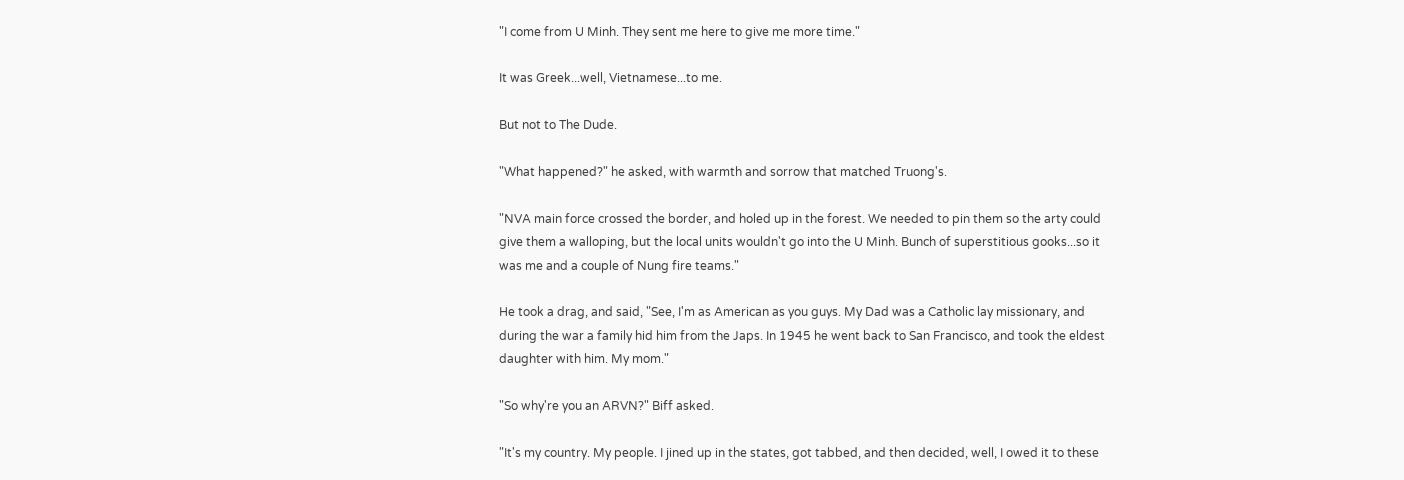"I come from U Minh. They sent me here to give me more time."

It was Greek...well, Vietnamese...to me.

But not to The Dude.

"What happened?" he asked, with warmth and sorrow that matched Truong's.

"NVA main force crossed the border, and holed up in the forest. We needed to pin them so the arty could give them a walloping, but the local units wouldn't go into the U Minh. Bunch of superstitious gooks...so it was me and a couple of Nung fire teams."

He took a drag, and said, "See, I'm as American as you guys. My Dad was a Catholic lay missionary, and during the war a family hid him from the Japs. In 1945 he went back to San Francisco, and took the eldest daughter with him. My mom."

"So why're you an ARVN?" Biff asked.

"It's my country. My people. I jined up in the states, got tabbed, and then decided, well, I owed it to these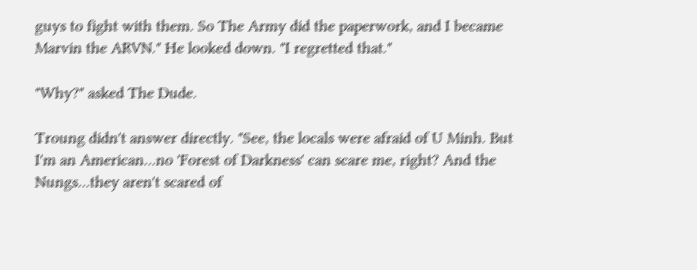guys to fight with them. So The Army did the paperwork, and I became Marvin the ARVN." He looked down. "I regretted that."

"Why?" asked The Dude.

Troung didn't answer directly. "See, the locals were afraid of U Minh. But I'm an American...no 'Forest of Darkness' can scare me, right? And the Nungs...they aren't scared of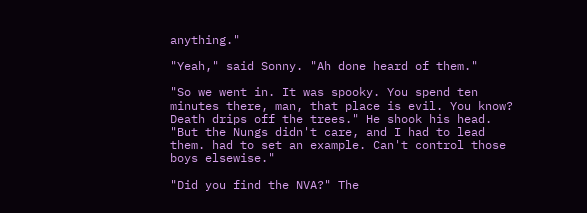anything."

"Yeah," said Sonny. "Ah done heard of them."

"So we went in. It was spooky. You spend ten minutes there, man, that place is evil. You know? Death drips off the trees." He shook his head. "But the Nungs didn't care, and I had to lead them. had to set an example. Can't control those boys elsewise."

"Did you find the NVA?" The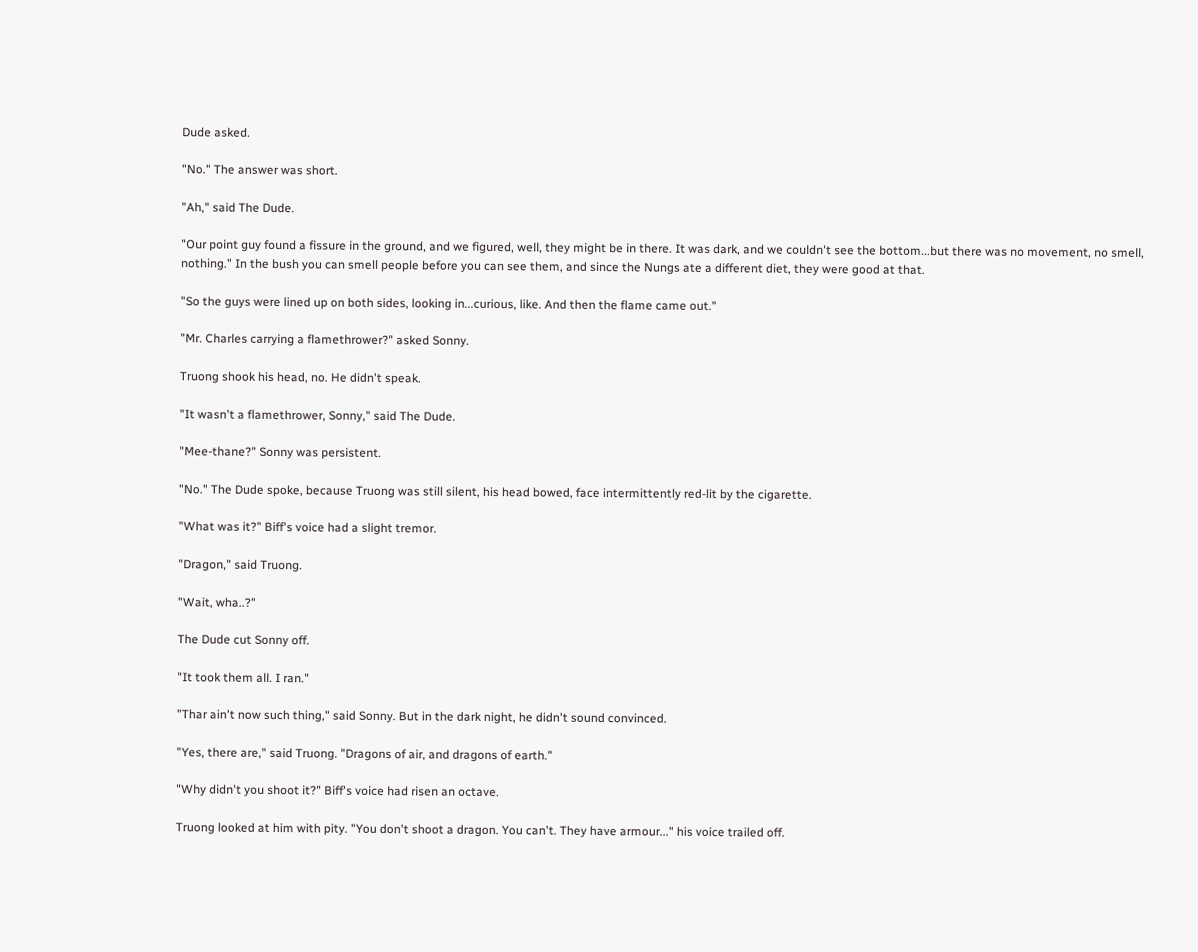Dude asked.

"No." The answer was short.

"Ah," said The Dude.

"Our point guy found a fissure in the ground, and we figured, well, they might be in there. It was dark, and we couldn't see the bottom...but there was no movement, no smell, nothing." In the bush you can smell people before you can see them, and since the Nungs ate a different diet, they were good at that.

"So the guys were lined up on both sides, looking in...curious, like. And then the flame came out."

"Mr. Charles carrying a flamethrower?" asked Sonny.

Truong shook his head, no. He didn't speak.

"It wasn't a flamethrower, Sonny," said The Dude.

"Mee-thane?" Sonny was persistent.

"No." The Dude spoke, because Truong was still silent, his head bowed, face intermittently red-lit by the cigarette.

"What was it?" Biff's voice had a slight tremor.

"Dragon," said Truong.

"Wait, wha..?"

The Dude cut Sonny off.

"It took them all. I ran."

"Thar ain't now such thing," said Sonny. But in the dark night, he didn't sound convinced.

"Yes, there are," said Truong. "Dragons of air, and dragons of earth."

"Why didn't you shoot it?" Biff's voice had risen an octave.

Truong looked at him with pity. "You don't shoot a dragon. You can't. They have armour..." his voice trailed off.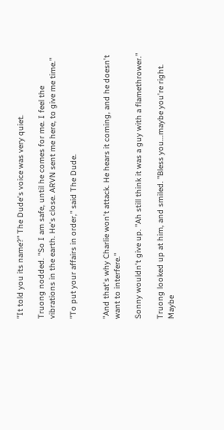"It told you its name?" The Dude's voice was very quiet.

Truong nodded. "So I am safe, until he comes for me. I feel the vibrations in the earth. He's close. ARVN sent me here, to give me time."

"To put your affairs in order," said The Dude.


"And that's why Charlie won't attack. He hears it coming, and he doesn't want to interfere."

Sonny wouldn't give up. "Ah still think it was a guy with a flamethrower."

Truong looked up at him, and smiled. "Bless you...maybe you're right. Maybe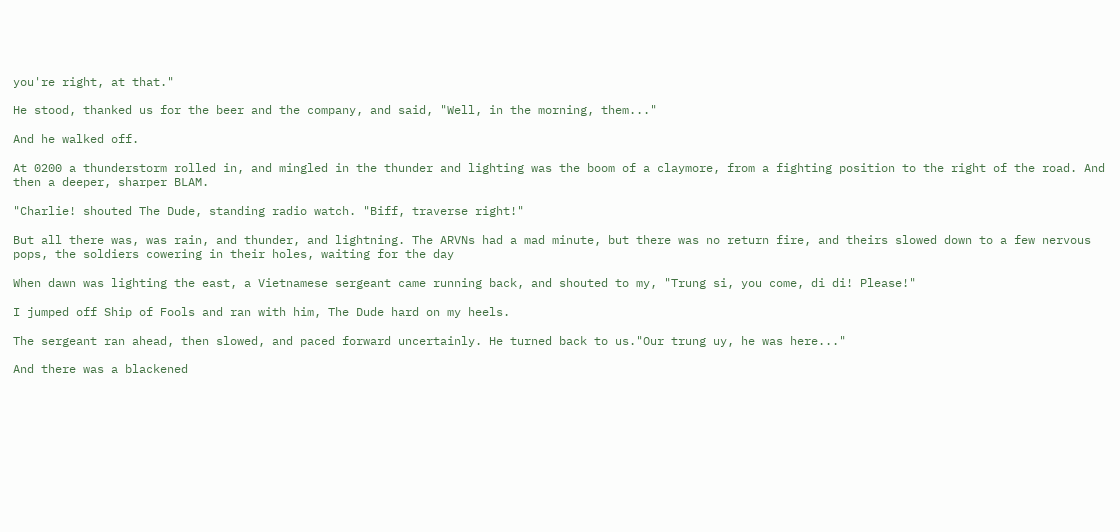you're right, at that."

He stood, thanked us for the beer and the company, and said, "Well, in the morning, them..."

And he walked off.

At 0200 a thunderstorm rolled in, and mingled in the thunder and lighting was the boom of a claymore, from a fighting position to the right of the road. And then a deeper, sharper BLAM.

"Charlie! shouted The Dude, standing radio watch. "Biff, traverse right!"

But all there was, was rain, and thunder, and lightning. The ARVNs had a mad minute, but there was no return fire, and theirs slowed down to a few nervous pops, the soldiers cowering in their holes, waiting for the day

When dawn was lighting the east, a Vietnamese sergeant came running back, and shouted to my, "Trung si, you come, di di! Please!"

I jumped off Ship of Fools and ran with him, The Dude hard on my heels.

The sergeant ran ahead, then slowed, and paced forward uncertainly. He turned back to us."Our trung uy, he was here..."

And there was a blackened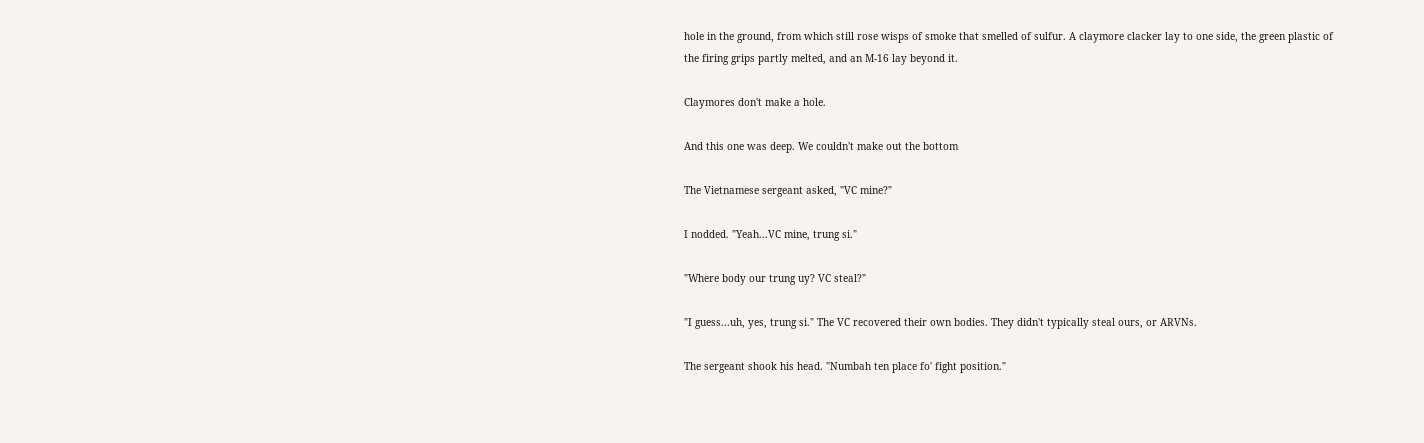hole in the ground, from which still rose wisps of smoke that smelled of sulfur. A claymore clacker lay to one side, the green plastic of the firing grips partly melted, and an M-16 lay beyond it.

Claymores don't make a hole.

And this one was deep. We couldn't make out the bottom

The Vietnamese sergeant asked, "VC mine?"

I nodded. "Yeah...VC mine, trung si."

"Where body our trung uy? VC steal?"

"I guess...uh, yes, trung si." The VC recovered their own bodies. They didn't typically steal ours, or ARVNs.

The sergeant shook his head. "Numbah ten place fo' fight position."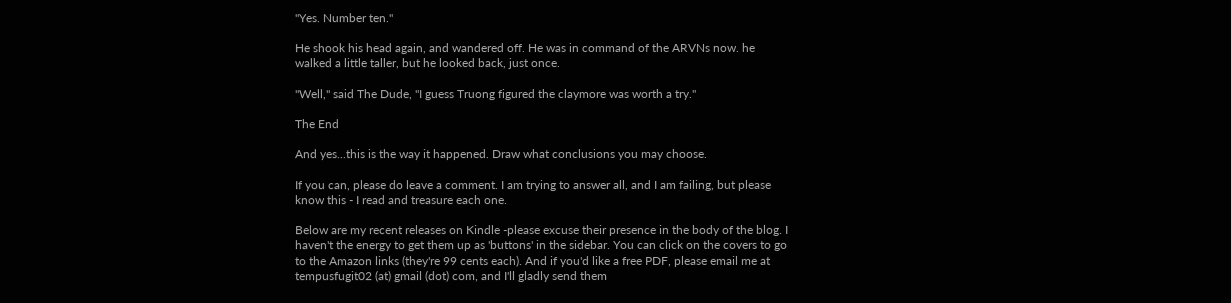"Yes. Number ten."

He shook his head again, and wandered off. He was in command of the ARVNs now. he walked a little taller, but he looked back, just once.

"Well," said The Dude, "I guess Truong figured the claymore was worth a try."

The End

And yes...this is the way it happened. Draw what conclusions you may choose.

If you can, please do leave a comment. I am trying to answer all, and I am failing, but please know this - I read and treasure each one.

Below are my recent releases on Kindle -please excuse their presence in the body of the blog. I haven't the energy to get them up as 'buttons' in the sidebar. You can click on the covers to go to the Amazon links (they're 99 cents each). And if you'd like a free PDF, please email me at tempusfugit02 (at) gmail (dot) com, and I'll gladly send them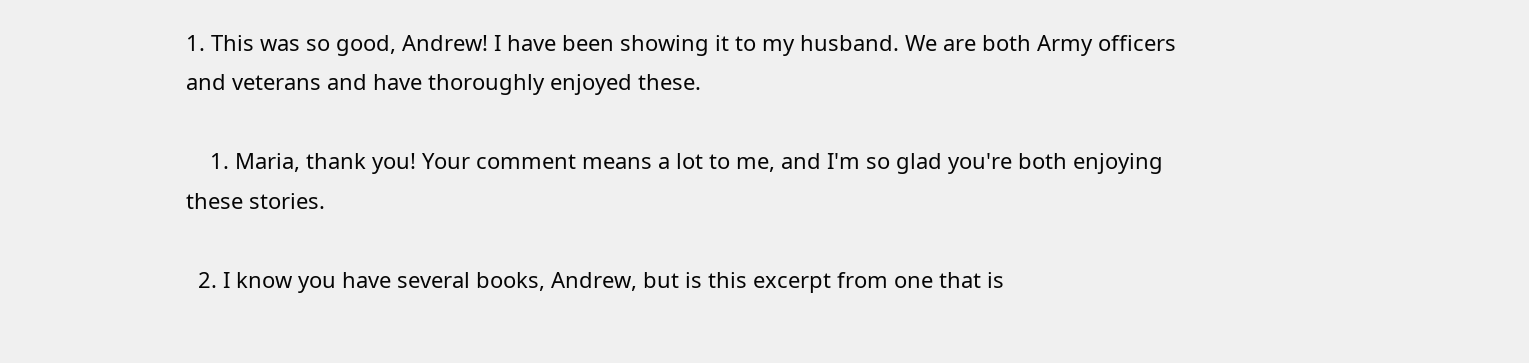1. This was so good, Andrew! I have been showing it to my husband. We are both Army officers and veterans and have thoroughly enjoyed these.

    1. Maria, thank you! Your comment means a lot to me, and I'm so glad you're both enjoying these stories.

  2. I know you have several books, Andrew, but is this excerpt from one that is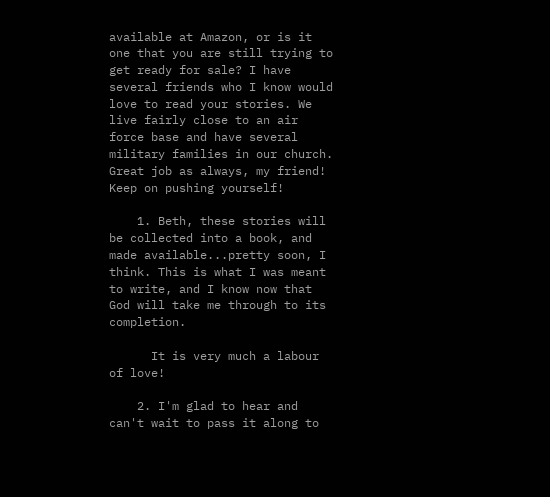available at Amazon, or is it one that you are still trying to get ready for sale? I have several friends who I know would love to read your stories. We live fairly close to an air force base and have several military families in our church. Great job as always, my friend! Keep on pushing yourself!

    1. Beth, these stories will be collected into a book, and made available...pretty soon, I think. This is what I was meant to write, and I know now that God will take me through to its completion.

      It is very much a labour of love!

    2. I'm glad to hear and can't wait to pass it along to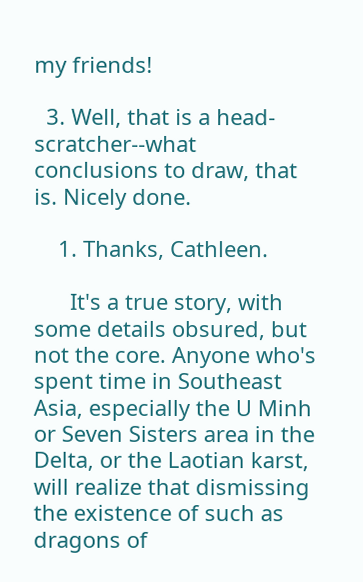my friends!

  3. Well, that is a head-scratcher--what conclusions to draw, that is. Nicely done.

    1. Thanks, Cathleen.

      It's a true story, with some details obsured, but not the core. Anyone who's spent time in Southeast Asia, especially the U Minh or Seven Sisters area in the Delta, or the Laotian karst, will realize that dismissing the existence of such as dragons of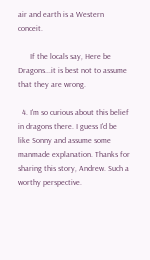air and earth is a Western conceit.

      If the locals say, Here be Dragons...it is best not to assume that they are wrong.

  4. I'm so curious about this belief in dragons there. I guess I'd be like Sonny and assume some manmade explanation. Thanks for sharing this story, Andrew. Such a worthy perspective.